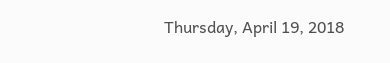Thursday, April 19, 2018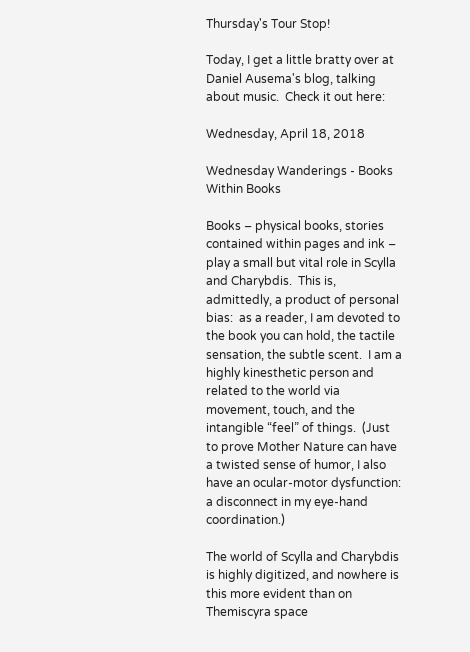Thursday's Tour Stop!

Today, I get a little bratty over at Daniel Ausema's blog, talking about music.  Check it out here:

Wednesday, April 18, 2018

Wednesday Wanderings - Books Within Books

Books – physical books, stories contained within pages and ink – play a small but vital role in Scylla and Charybdis.  This is, admittedly, a product of personal bias:  as a reader, I am devoted to the book you can hold, the tactile sensation, the subtle scent.  I am a highly kinesthetic person and related to the world via movement, touch, and the intangible “feel” of things.  (Just to prove Mother Nature can have a twisted sense of humor, I also have an ocular-motor dysfunction:  a disconnect in my eye-hand coordination.)

The world of Scylla and Charybdis is highly digitized, and nowhere is this more evident than on Themiscyra space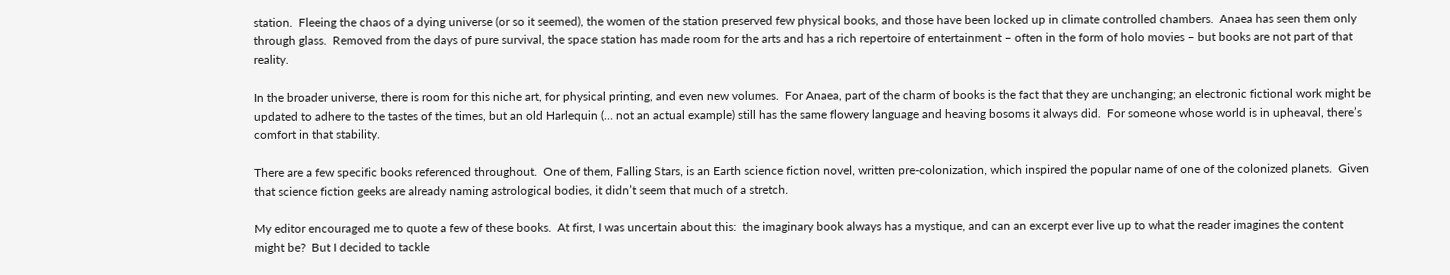station.  Fleeing the chaos of a dying universe (or so it seemed), the women of the station preserved few physical books, and those have been locked up in climate controlled chambers.  Anaea has seen them only through glass.  Removed from the days of pure survival, the space station has made room for the arts and has a rich repertoire of entertainment – often in the form of holo movies – but books are not part of that reality.

In the broader universe, there is room for this niche art, for physical printing, and even new volumes.  For Anaea, part of the charm of books is the fact that they are unchanging; an electronic fictional work might be updated to adhere to the tastes of the times, but an old Harlequin (… not an actual example) still has the same flowery language and heaving bosoms it always did.  For someone whose world is in upheaval, there’s comfort in that stability.

There are a few specific books referenced throughout.  One of them, Falling Stars, is an Earth science fiction novel, written pre-colonization, which inspired the popular name of one of the colonized planets.  Given that science fiction geeks are already naming astrological bodies, it didn’t seem that much of a stretch.

My editor encouraged me to quote a few of these books.  At first, I was uncertain about this:  the imaginary book always has a mystique, and can an excerpt ever live up to what the reader imagines the content might be?  But I decided to tackle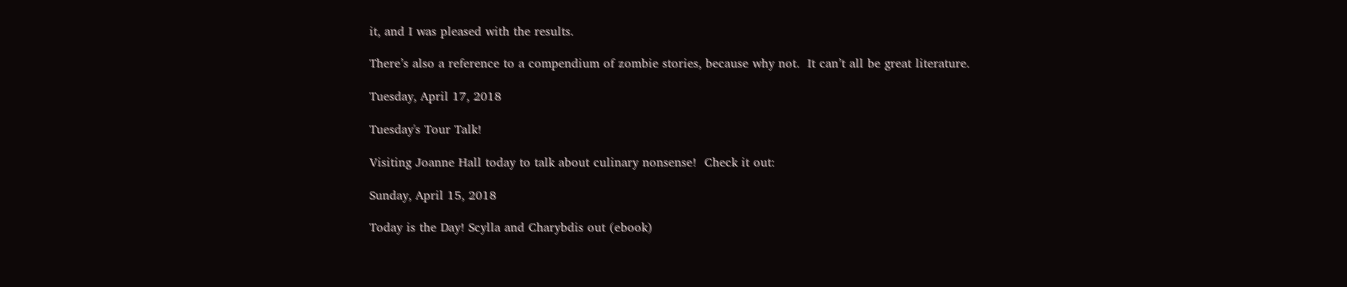it, and I was pleased with the results.

There’s also a reference to a compendium of zombie stories, because why not.  It can’t all be great literature.

Tuesday, April 17, 2018

Tuesday's Tour Talk!

Visiting Joanne Hall today to talk about culinary nonsense!  Check it out:

Sunday, April 15, 2018

Today is the Day! Scylla and Charybdis out (ebook)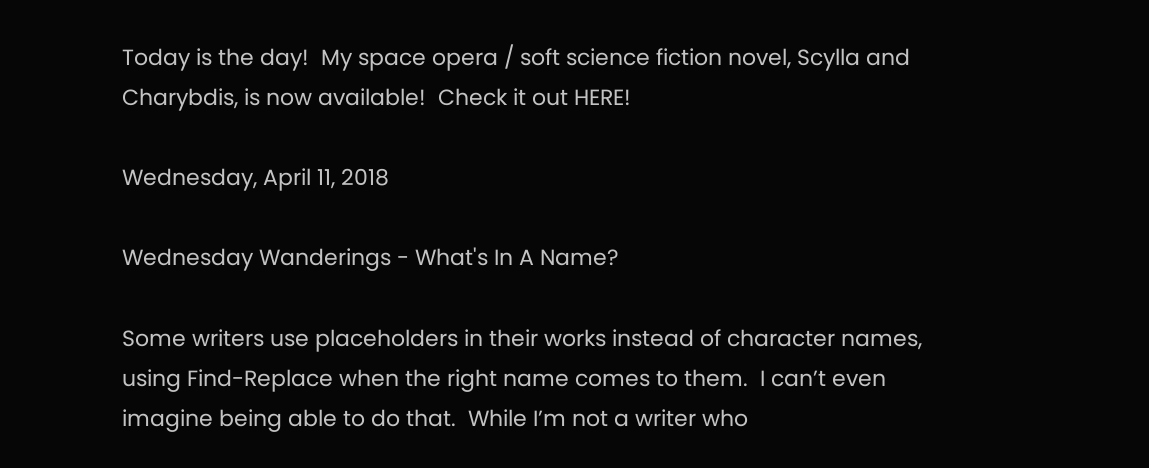Today is the day!  My space opera / soft science fiction novel, Scylla and Charybdis, is now available!  Check it out HERE!

Wednesday, April 11, 2018

Wednesday Wanderings - What's In A Name?

Some writers use placeholders in their works instead of character names, using Find-Replace when the right name comes to them.  I can’t even imagine being able to do that.  While I’m not a writer who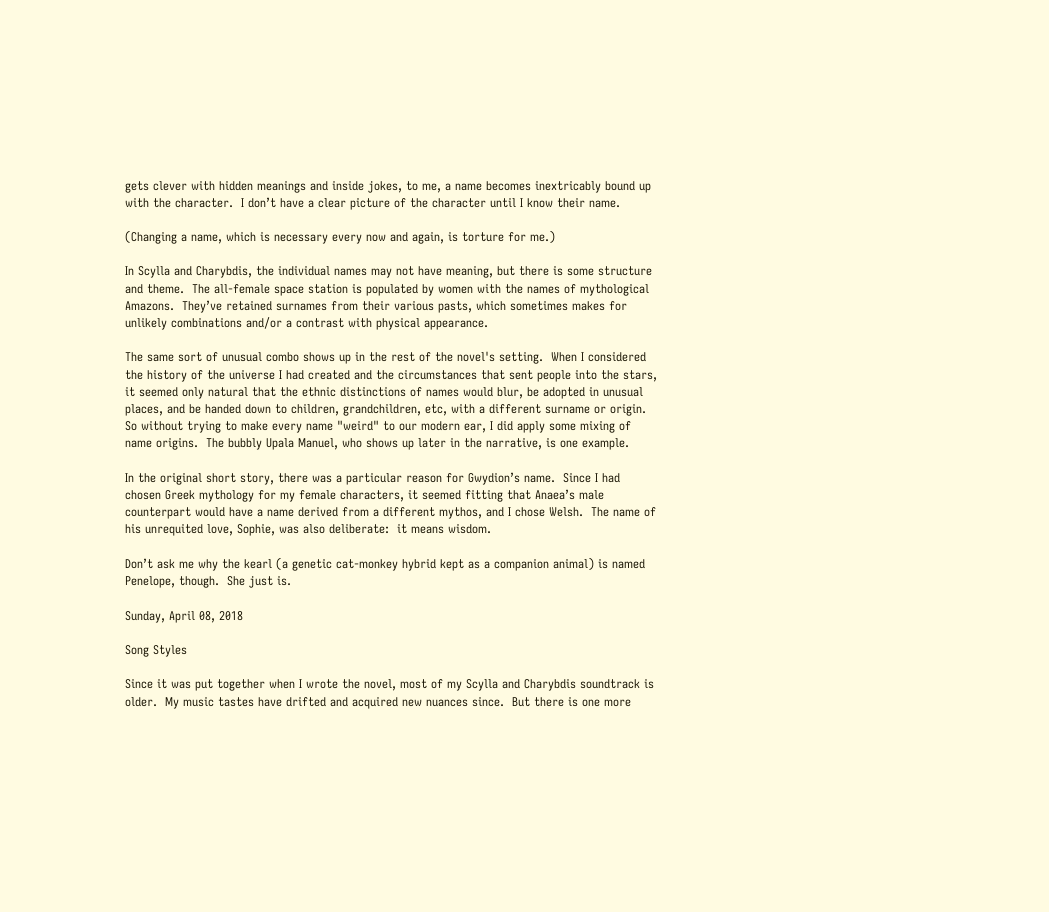gets clever with hidden meanings and inside jokes, to me, a name becomes inextricably bound up with the character.  I don’t have a clear picture of the character until I know their name.

(Changing a name, which is necessary every now and again, is torture for me.)

In Scylla and Charybdis, the individual names may not have meaning, but there is some structure and theme.  The all-female space station is populated by women with the names of mythological Amazons.  They’ve retained surnames from their various pasts, which sometimes makes for unlikely combinations and/or a contrast with physical appearance.

The same sort of unusual combo shows up in the rest of the novel's setting.  When I considered the history of the universe I had created and the circumstances that sent people into the stars, it seemed only natural that the ethnic distinctions of names would blur, be adopted in unusual places, and be handed down to children, grandchildren, etc, with a different surname or origin.  So without trying to make every name "weird" to our modern ear, I did apply some mixing of name origins.  The bubbly Upala Manuel, who shows up later in the narrative, is one example.

In the original short story, there was a particular reason for Gwydion’s name.  Since I had chosen Greek mythology for my female characters, it seemed fitting that Anaea’s male counterpart would have a name derived from a different mythos, and I chose Welsh.  The name of his unrequited love, Sophie, was also deliberate:  it means wisdom.

Don’t ask me why the kearl (a genetic cat-monkey hybrid kept as a companion animal) is named Penelope, though.  She just is.

Sunday, April 08, 2018

Song Styles

Since it was put together when I wrote the novel, most of my Scylla and Charybdis soundtrack is older.  My music tastes have drifted and acquired new nuances since.  But there is one more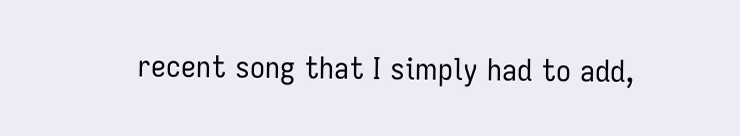recent song that I simply had to add,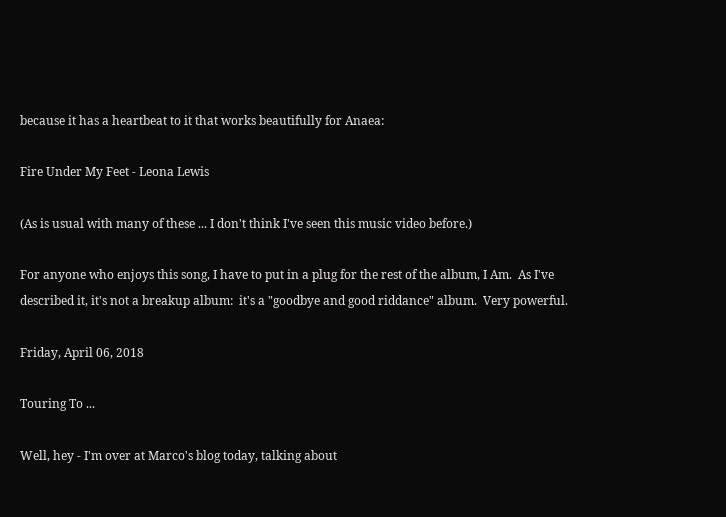because it has a heartbeat to it that works beautifully for Anaea:

Fire Under My Feet - Leona Lewis

(As is usual with many of these ... I don't think I've seen this music video before.)

For anyone who enjoys this song, I have to put in a plug for the rest of the album, I Am.  As I've described it, it's not a breakup album:  it's a "goodbye and good riddance" album.  Very powerful.

Friday, April 06, 2018

Touring To ...

Well, hey - I'm over at Marco's blog today, talking about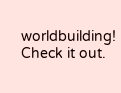worldbuilding!  Check it out.